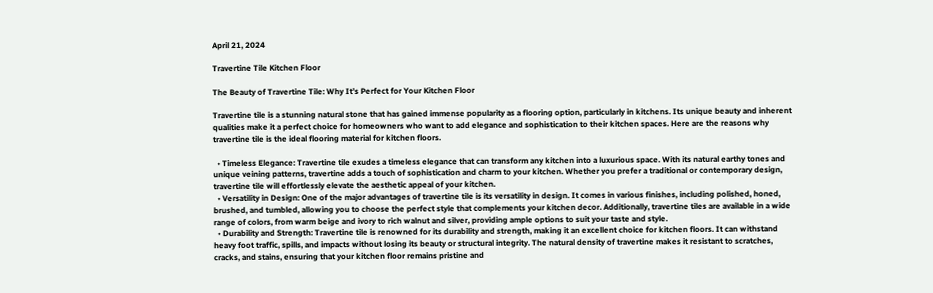April 21, 2024

Travertine Tile Kitchen Floor

The Beauty of Travertine Tile: Why It’s Perfect for Your Kitchen Floor

Travertine tile is a stunning natural stone that has gained immense popularity as a flooring option, particularly in kitchens. Its unique beauty and inherent qualities make it a perfect choice for homeowners who want to add elegance and sophistication to their kitchen spaces. Here are the reasons why travertine tile is the ideal flooring material for kitchen floors.

  • Timeless Elegance: Travertine tile exudes a timeless elegance that can transform any kitchen into a luxurious space. With its natural earthy tones and unique veining patterns, travertine adds a touch of sophistication and charm to your kitchen. Whether you prefer a traditional or contemporary design, travertine tile will effortlessly elevate the aesthetic appeal of your kitchen.
  • Versatility in Design: One of the major advantages of travertine tile is its versatility in design. It comes in various finishes, including polished, honed, brushed, and tumbled, allowing you to choose the perfect style that complements your kitchen decor. Additionally, travertine tiles are available in a wide range of colors, from warm beige and ivory to rich walnut and silver, providing ample options to suit your taste and style.
  • Durability and Strength: Travertine tile is renowned for its durability and strength, making it an excellent choice for kitchen floors. It can withstand heavy foot traffic, spills, and impacts without losing its beauty or structural integrity. The natural density of travertine makes it resistant to scratches, cracks, and stains, ensuring that your kitchen floor remains pristine and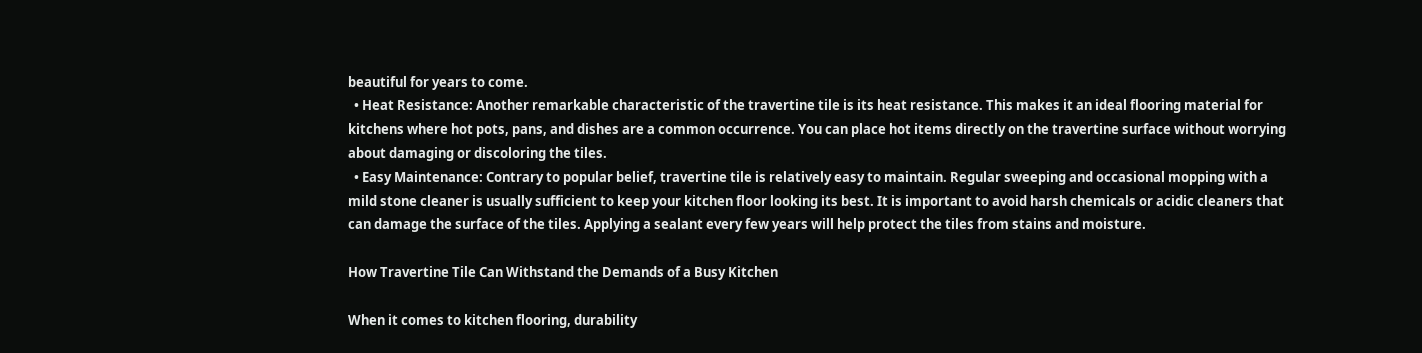beautiful for years to come.
  • Heat Resistance: Another remarkable characteristic of the travertine tile is its heat resistance. This makes it an ideal flooring material for kitchens where hot pots, pans, and dishes are a common occurrence. You can place hot items directly on the travertine surface without worrying about damaging or discoloring the tiles.
  • Easy Maintenance: Contrary to popular belief, travertine tile is relatively easy to maintain. Regular sweeping and occasional mopping with a mild stone cleaner is usually sufficient to keep your kitchen floor looking its best. It is important to avoid harsh chemicals or acidic cleaners that can damage the surface of the tiles. Applying a sealant every few years will help protect the tiles from stains and moisture.

How Travertine Tile Can Withstand the Demands of a Busy Kitchen

When it comes to kitchen flooring, durability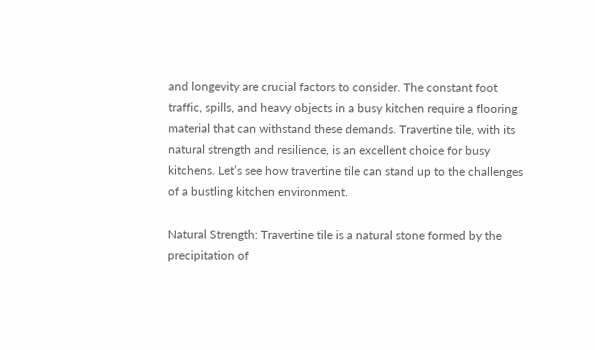and longevity are crucial factors to consider. The constant foot traffic, spills, and heavy objects in a busy kitchen require a flooring material that can withstand these demands. Travertine tile, with its natural strength and resilience, is an excellent choice for busy kitchens. Let’s see how travertine tile can stand up to the challenges of a bustling kitchen environment.

Natural Strength: Travertine tile is a natural stone formed by the precipitation of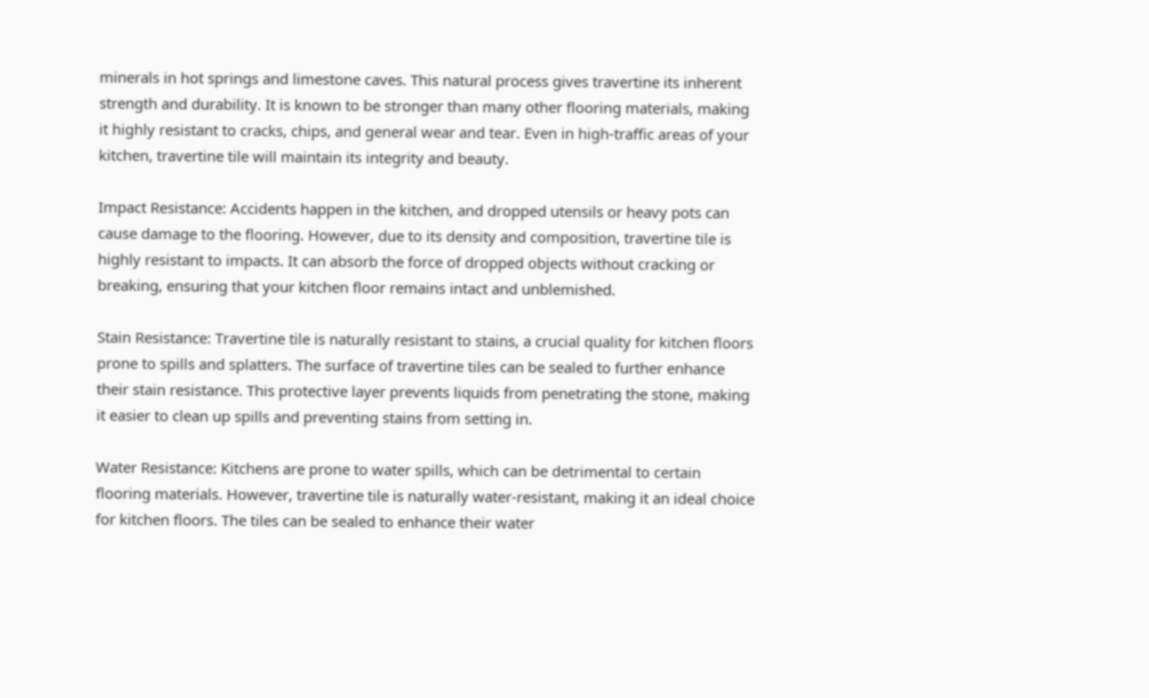minerals in hot springs and limestone caves. This natural process gives travertine its inherent strength and durability. It is known to be stronger than many other flooring materials, making it highly resistant to cracks, chips, and general wear and tear. Even in high-traffic areas of your kitchen, travertine tile will maintain its integrity and beauty.

Impact Resistance: Accidents happen in the kitchen, and dropped utensils or heavy pots can cause damage to the flooring. However, due to its density and composition, travertine tile is highly resistant to impacts. It can absorb the force of dropped objects without cracking or breaking, ensuring that your kitchen floor remains intact and unblemished.

Stain Resistance: Travertine tile is naturally resistant to stains, a crucial quality for kitchen floors prone to spills and splatters. The surface of travertine tiles can be sealed to further enhance their stain resistance. This protective layer prevents liquids from penetrating the stone, making it easier to clean up spills and preventing stains from setting in.

Water Resistance: Kitchens are prone to water spills, which can be detrimental to certain flooring materials. However, travertine tile is naturally water-resistant, making it an ideal choice for kitchen floors. The tiles can be sealed to enhance their water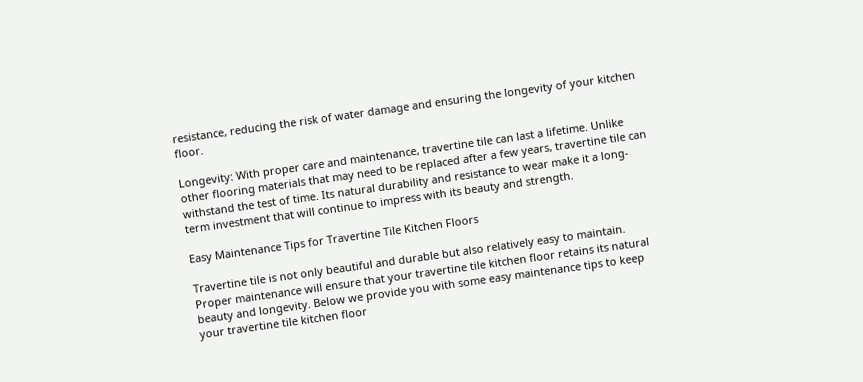resistance, reducing the risk of water damage and ensuring the longevity of your kitchen floor.

Longevity: With proper care and maintenance, travertine tile can last a lifetime. Unlike other flooring materials that may need to be replaced after a few years, travertine tile can withstand the test of time. Its natural durability and resistance to wear make it a long-term investment that will continue to impress with its beauty and strength.

Easy Maintenance Tips for Travertine Tile Kitchen Floors

Travertine tile is not only beautiful and durable but also relatively easy to maintain. Proper maintenance will ensure that your travertine tile kitchen floor retains its natural beauty and longevity. Below we provide you with some easy maintenance tips to keep your travertine tile kitchen floor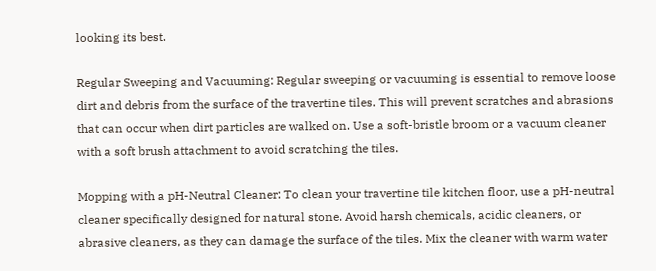looking its best.

Regular Sweeping and Vacuuming: Regular sweeping or vacuuming is essential to remove loose dirt and debris from the surface of the travertine tiles. This will prevent scratches and abrasions that can occur when dirt particles are walked on. Use a soft-bristle broom or a vacuum cleaner with a soft brush attachment to avoid scratching the tiles.

Mopping with a pH-Neutral Cleaner: To clean your travertine tile kitchen floor, use a pH-neutral cleaner specifically designed for natural stone. Avoid harsh chemicals, acidic cleaners, or abrasive cleaners, as they can damage the surface of the tiles. Mix the cleaner with warm water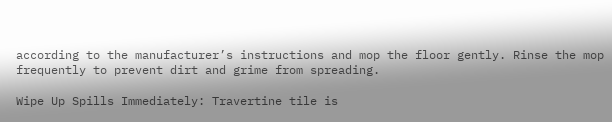according to the manufacturer’s instructions and mop the floor gently. Rinse the mop frequently to prevent dirt and grime from spreading.

Wipe Up Spills Immediately: Travertine tile is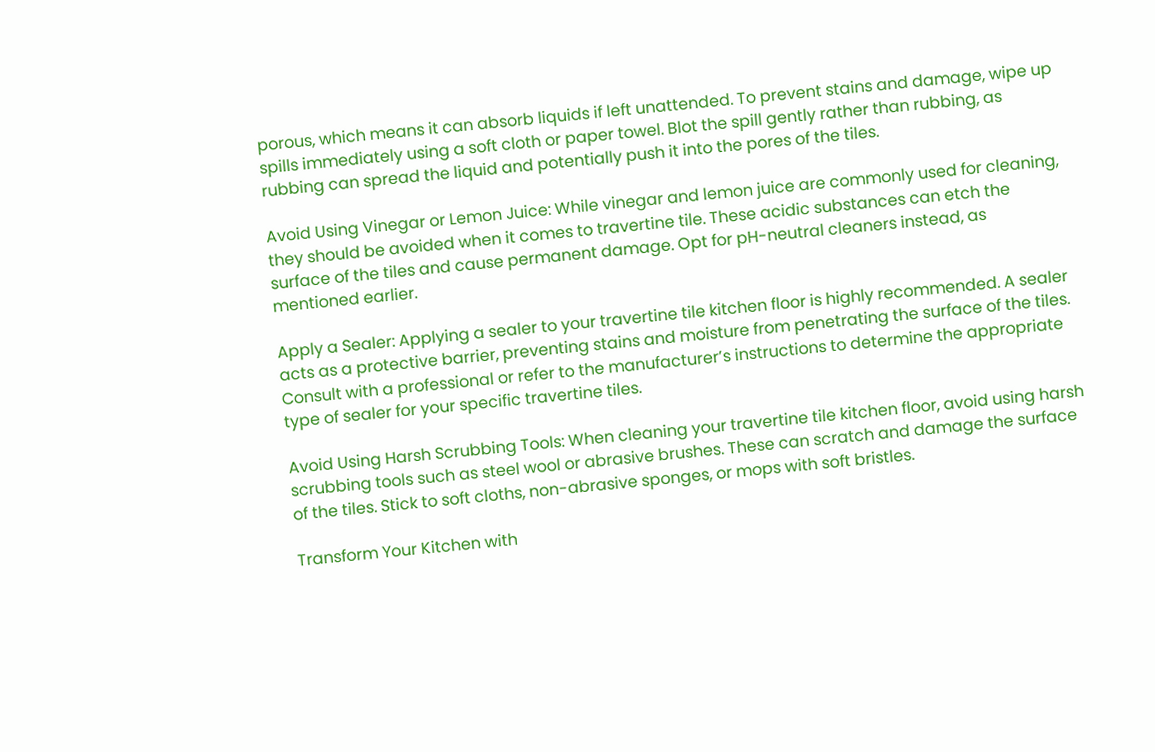porous, which means it can absorb liquids if left unattended. To prevent stains and damage, wipe up spills immediately using a soft cloth or paper towel. Blot the spill gently rather than rubbing, as rubbing can spread the liquid and potentially push it into the pores of the tiles.

Avoid Using Vinegar or Lemon Juice: While vinegar and lemon juice are commonly used for cleaning, they should be avoided when it comes to travertine tile. These acidic substances can etch the surface of the tiles and cause permanent damage. Opt for pH-neutral cleaners instead, as mentioned earlier.

Apply a Sealer: Applying a sealer to your travertine tile kitchen floor is highly recommended. A sealer acts as a protective barrier, preventing stains and moisture from penetrating the surface of the tiles. Consult with a professional or refer to the manufacturer’s instructions to determine the appropriate type of sealer for your specific travertine tiles.

Avoid Using Harsh Scrubbing Tools: When cleaning your travertine tile kitchen floor, avoid using harsh scrubbing tools such as steel wool or abrasive brushes. These can scratch and damage the surface of the tiles. Stick to soft cloths, non-abrasive sponges, or mops with soft bristles.

Transform Your Kitchen with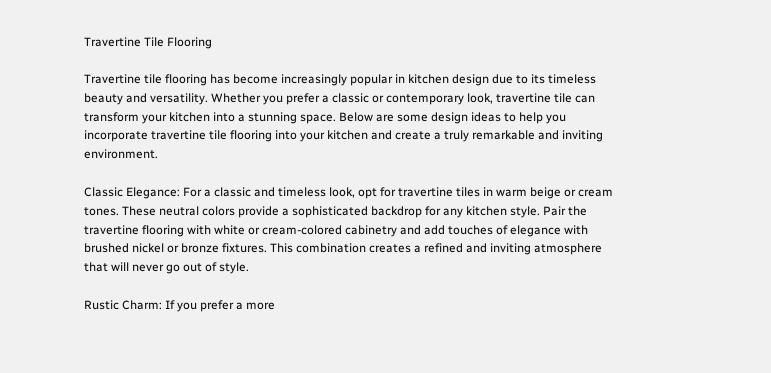Travertine Tile Flooring

Travertine tile flooring has become increasingly popular in kitchen design due to its timeless beauty and versatility. Whether you prefer a classic or contemporary look, travertine tile can transform your kitchen into a stunning space. Below are some design ideas to help you incorporate travertine tile flooring into your kitchen and create a truly remarkable and inviting environment.

Classic Elegance: For a classic and timeless look, opt for travertine tiles in warm beige or cream tones. These neutral colors provide a sophisticated backdrop for any kitchen style. Pair the travertine flooring with white or cream-colored cabinetry and add touches of elegance with brushed nickel or bronze fixtures. This combination creates a refined and inviting atmosphere that will never go out of style.

Rustic Charm: If you prefer a more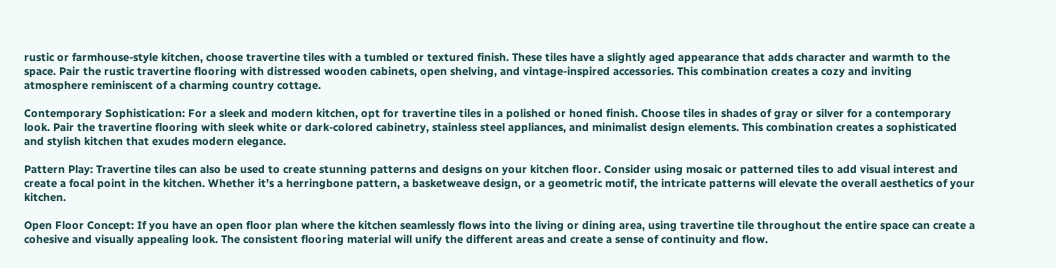rustic or farmhouse-style kitchen, choose travertine tiles with a tumbled or textured finish. These tiles have a slightly aged appearance that adds character and warmth to the space. Pair the rustic travertine flooring with distressed wooden cabinets, open shelving, and vintage-inspired accessories. This combination creates a cozy and inviting atmosphere reminiscent of a charming country cottage.

Contemporary Sophistication: For a sleek and modern kitchen, opt for travertine tiles in a polished or honed finish. Choose tiles in shades of gray or silver for a contemporary look. Pair the travertine flooring with sleek white or dark-colored cabinetry, stainless steel appliances, and minimalist design elements. This combination creates a sophisticated and stylish kitchen that exudes modern elegance.

Pattern Play: Travertine tiles can also be used to create stunning patterns and designs on your kitchen floor. Consider using mosaic or patterned tiles to add visual interest and create a focal point in the kitchen. Whether it’s a herringbone pattern, a basketweave design, or a geometric motif, the intricate patterns will elevate the overall aesthetics of your kitchen.

Open Floor Concept: If you have an open floor plan where the kitchen seamlessly flows into the living or dining area, using travertine tile throughout the entire space can create a cohesive and visually appealing look. The consistent flooring material will unify the different areas and create a sense of continuity and flow.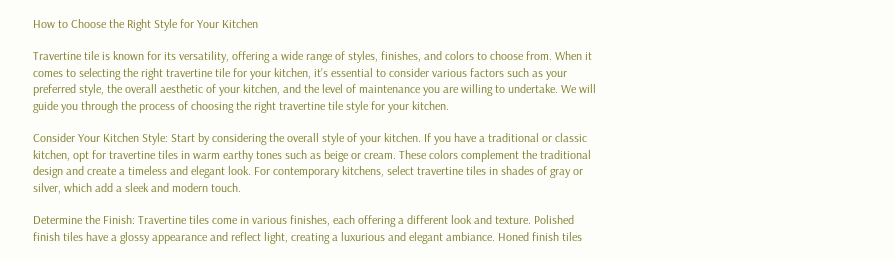How to Choose the Right Style for Your Kitchen

Travertine tile is known for its versatility, offering a wide range of styles, finishes, and colors to choose from. When it comes to selecting the right travertine tile for your kitchen, it’s essential to consider various factors such as your preferred style, the overall aesthetic of your kitchen, and the level of maintenance you are willing to undertake. We will guide you through the process of choosing the right travertine tile style for your kitchen.

Consider Your Kitchen Style: Start by considering the overall style of your kitchen. If you have a traditional or classic kitchen, opt for travertine tiles in warm earthy tones such as beige or cream. These colors complement the traditional design and create a timeless and elegant look. For contemporary kitchens, select travertine tiles in shades of gray or silver, which add a sleek and modern touch.

Determine the Finish: Travertine tiles come in various finishes, each offering a different look and texture. Polished finish tiles have a glossy appearance and reflect light, creating a luxurious and elegant ambiance. Honed finish tiles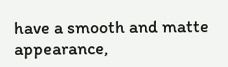have a smooth and matte appearance,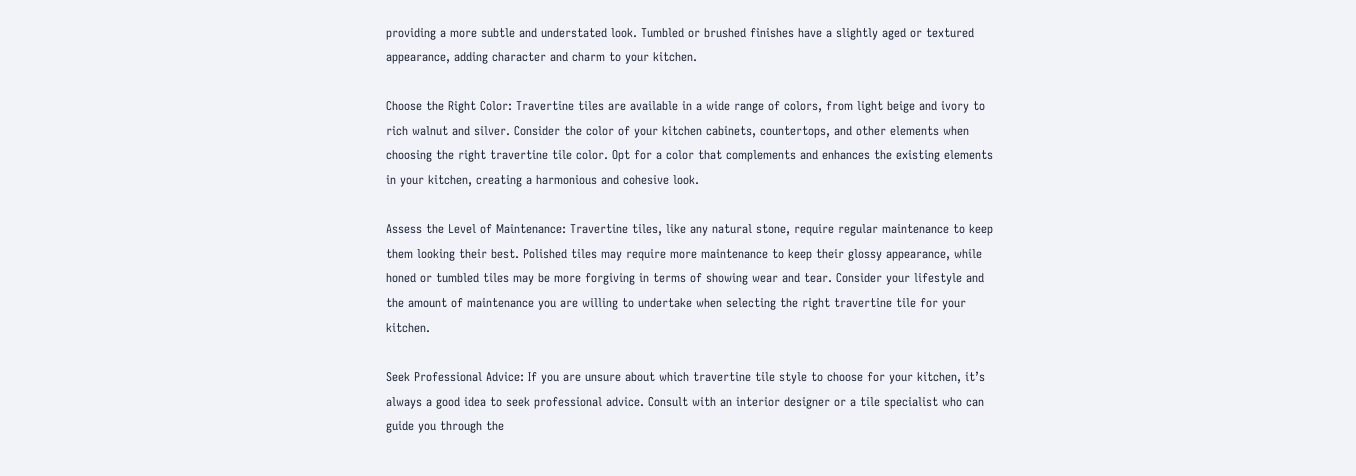providing a more subtle and understated look. Tumbled or brushed finishes have a slightly aged or textured appearance, adding character and charm to your kitchen.

Choose the Right Color: Travertine tiles are available in a wide range of colors, from light beige and ivory to rich walnut and silver. Consider the color of your kitchen cabinets, countertops, and other elements when choosing the right travertine tile color. Opt for a color that complements and enhances the existing elements in your kitchen, creating a harmonious and cohesive look.

Assess the Level of Maintenance: Travertine tiles, like any natural stone, require regular maintenance to keep them looking their best. Polished tiles may require more maintenance to keep their glossy appearance, while honed or tumbled tiles may be more forgiving in terms of showing wear and tear. Consider your lifestyle and the amount of maintenance you are willing to undertake when selecting the right travertine tile for your kitchen.

Seek Professional Advice: If you are unsure about which travertine tile style to choose for your kitchen, it’s always a good idea to seek professional advice. Consult with an interior designer or a tile specialist who can guide you through the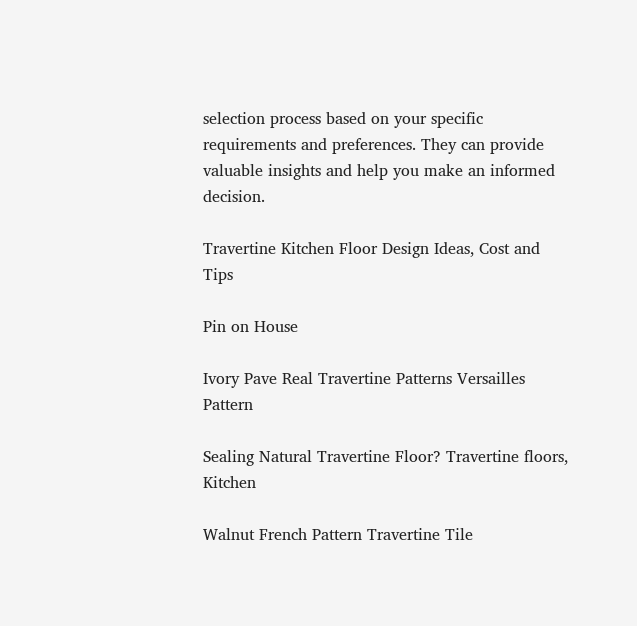selection process based on your specific requirements and preferences. They can provide valuable insights and help you make an informed decision.

Travertine Kitchen Floor Design Ideas, Cost and Tips

Pin on House

Ivory Pave Real Travertine Patterns Versailles Pattern

Sealing Natural Travertine Floor? Travertine floors, Kitchen

Walnut French Pattern Travertine Tile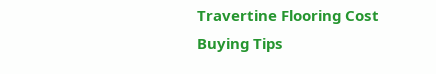Travertine Flooring Cost Buying Tips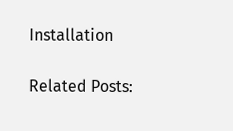Installation

Related Posts: